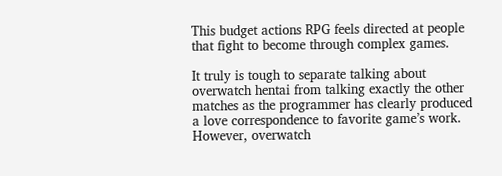This budget actions RPG feels directed at people that fight to become through complex games.

It truly is tough to separate talking about overwatch hentai from talking exactly the other matches as the programmer has clearly produced a love correspondence to favorite game’s work. However, overwatch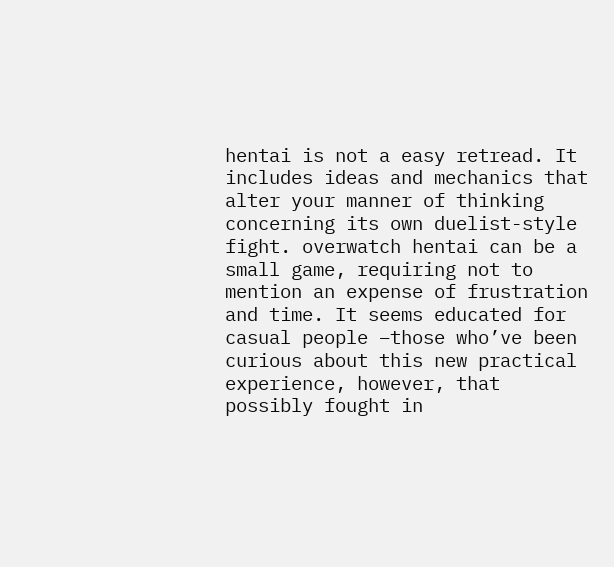hentai is not a easy retread. It includes ideas and mechanics that alter your manner of thinking concerning its own duelist-style fight. overwatch hentai can be a small game, requiring not to mention an expense of frustration and time. It seems educated for casual people –those who’ve been curious about this new practical experience, however, that possibly fought in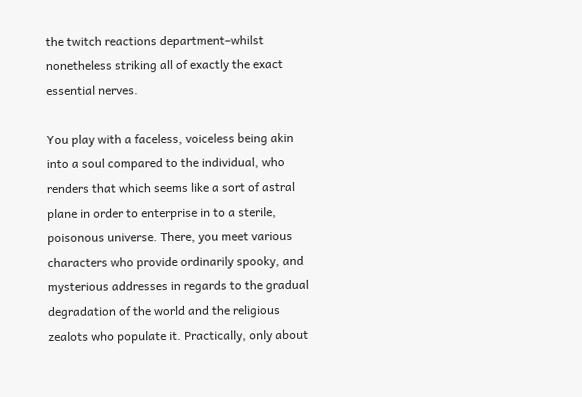the twitch reactions department–whilst nonetheless striking all of exactly the exact essential nerves.

You play with a faceless, voiceless being akin into a soul compared to the individual, who renders that which seems like a sort of astral plane in order to enterprise in to a sterile, poisonous universe. There, you meet various characters who provide ordinarily spooky, and mysterious addresses in regards to the gradual degradation of the world and the religious zealots who populate it. Practically, only about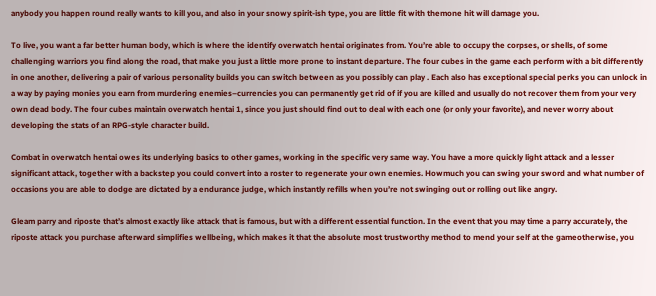anybody you happen round really wants to kill you, and also in your snowy spirit-ish type, you are little fit with themone hit will damage you.

To live, you want a far better human body, which is where the identify overwatch hentai originates from. You’re able to occupy the corpses, or shells, of some challenging warriors you find along the road, that make you just a little more prone to instant departure. The four cubes in the game each perform with a bit differently in one another, delivering a pair of various personality builds you can switch between as you possibly can play . Each also has exceptional special perks you can unlock in a way by paying monies you earn from murdering enemies–currencies you can permanently get rid of if you are killed and usually do not recover them from your very own dead body. The four cubes maintain overwatch hentai 1, since you just should find out to deal with each one (or only your favorite), and never worry about developing the stats of an RPG-style character build.

Combat in overwatch hentai owes its underlying basics to other games, working in the specific very same way. You have a more quickly light attack and a lesser significant attack, together with a backstep you could convert into a roster to regenerate your own enemies. Howmuch you can swing your sword and what number of occasions you are able to dodge are dictated by a endurance judge, which instantly refills when you’re not swinging out or rolling out like angry.

Gleam parry and riposte that’s almost exactly like attack that is famous, but with a different essential function. In the event that you may time a parry accurately, the riposte attack you purchase afterward simplifies wellbeing, which makes it that the absolute most trustworthy method to mend your self at the gameotherwise, you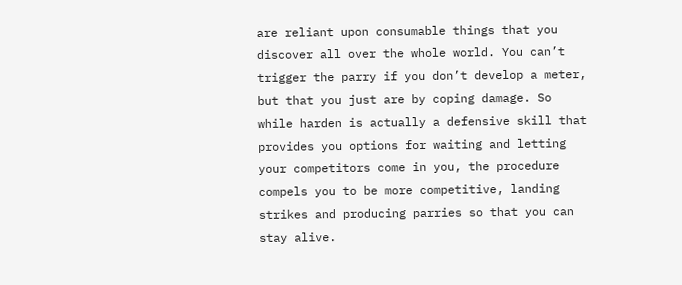are reliant upon consumable things that you discover all over the whole world. You can’t trigger the parry if you don’t develop a meter, but that you just are by coping damage. So while harden is actually a defensive skill that provides you options for waiting and letting your competitors come in you, the procedure compels you to be more competitive, landing strikes and producing parries so that you can stay alive.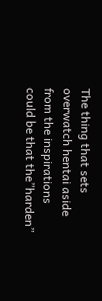The thing that sets overwatch hentai aside from the inspirations could be that the”harden”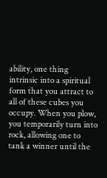ability, one thing intrinsic into a spiritual form that you attract to all of these cubes you occupy. When you plow, you temporarily turn into rock, allowing one to tank a winner until the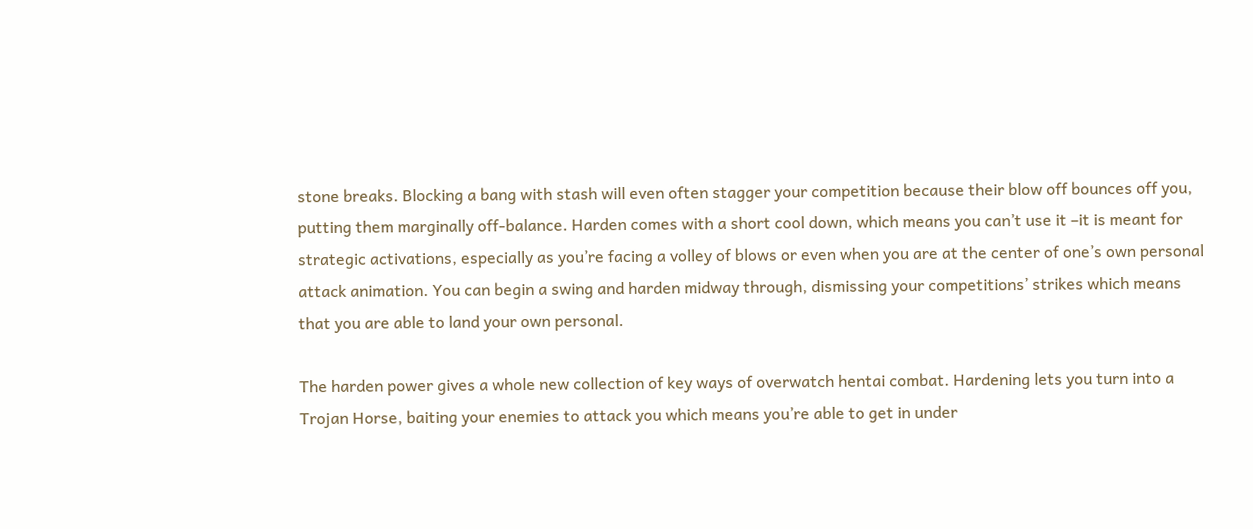stone breaks. Blocking a bang with stash will even often stagger your competition because their blow off bounces off you, putting them marginally off-balance. Harden comes with a short cool down, which means you can’t use it –it is meant for strategic activations, especially as you’re facing a volley of blows or even when you are at the center of one’s own personal attack animation. You can begin a swing and harden midway through, dismissing your competitions’ strikes which means that you are able to land your own personal.

The harden power gives a whole new collection of key ways of overwatch hentai combat. Hardening lets you turn into a Trojan Horse, baiting your enemies to attack you which means you’re able to get in under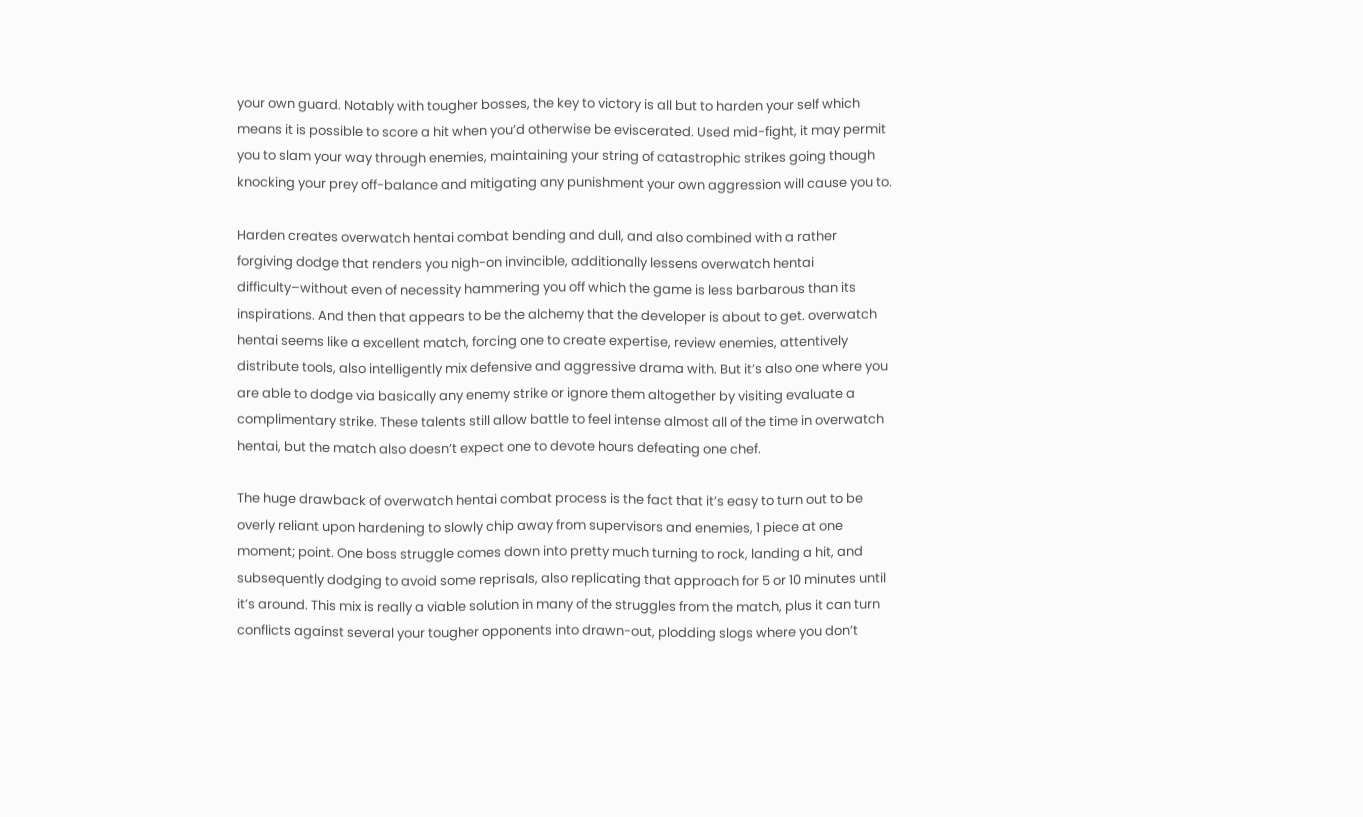your own guard. Notably with tougher bosses, the key to victory is all but to harden your self which means it is possible to score a hit when you’d otherwise be eviscerated. Used mid-fight, it may permit you to slam your way through enemies, maintaining your string of catastrophic strikes going though knocking your prey off-balance and mitigating any punishment your own aggression will cause you to.

Harden creates overwatch hentai combat bending and dull, and also combined with a rather forgiving dodge that renders you nigh-on invincible, additionally lessens overwatch hentai difficulty–without even of necessity hammering you off which the game is less barbarous than its inspirations. And then that appears to be the alchemy that the developer is about to get. overwatch hentai seems like a excellent match, forcing one to create expertise, review enemies, attentively distribute tools, also intelligently mix defensive and aggressive drama with. But it’s also one where you are able to dodge via basically any enemy strike or ignore them altogether by visiting evaluate a complimentary strike. These talents still allow battle to feel intense almost all of the time in overwatch hentai, but the match also doesn’t expect one to devote hours defeating one chef.

The huge drawback of overwatch hentai combat process is the fact that it’s easy to turn out to be overly reliant upon hardening to slowly chip away from supervisors and enemies, 1 piece at one moment; point. One boss struggle comes down into pretty much turning to rock, landing a hit, and subsequently dodging to avoid some reprisals, also replicating that approach for 5 or 10 minutes until it’s around. This mix is really a viable solution in many of the struggles from the match, plus it can turn conflicts against several your tougher opponents into drawn-out, plodding slogs where you don’t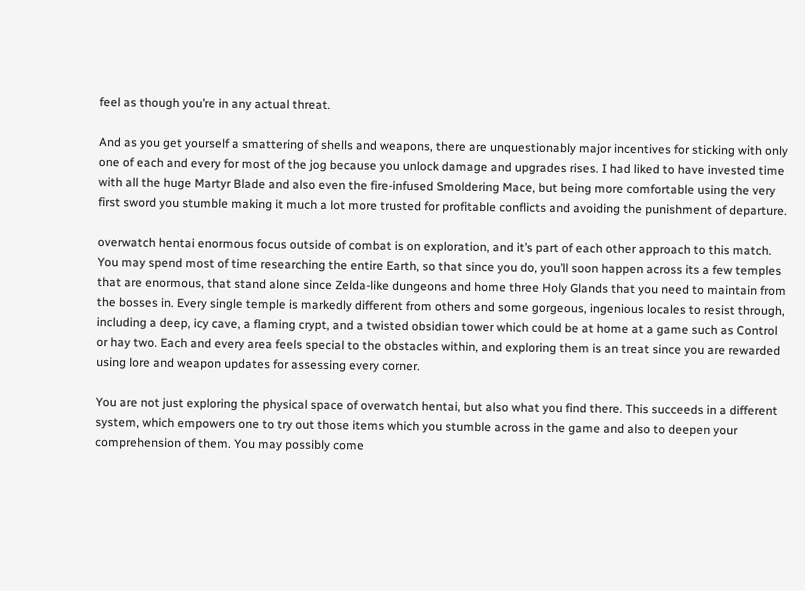feel as though you’re in any actual threat.

And as you get yourself a smattering of shells and weapons, there are unquestionably major incentives for sticking with only one of each and every for most of the jog because you unlock damage and upgrades rises. I had liked to have invested time with all the huge Martyr Blade and also even the fire-infused Smoldering Mace, but being more comfortable using the very first sword you stumble making it much a lot more trusted for profitable conflicts and avoiding the punishment of departure.

overwatch hentai enormous focus outside of combat is on exploration, and it’s part of each other approach to this match. You may spend most of time researching the entire Earth, so that since you do, you’ll soon happen across its a few temples that are enormous, that stand alone since Zelda-like dungeons and home three Holy Glands that you need to maintain from the bosses in. Every single temple is markedly different from others and some gorgeous, ingenious locales to resist through, including a deep, icy cave, a flaming crypt, and a twisted obsidian tower which could be at home at a game such as Control or hay two. Each and every area feels special to the obstacles within, and exploring them is an treat since you are rewarded using lore and weapon updates for assessing every corner.

You are not just exploring the physical space of overwatch hentai, but also what you find there. This succeeds in a different system, which empowers one to try out those items which you stumble across in the game and also to deepen your comprehension of them. You may possibly come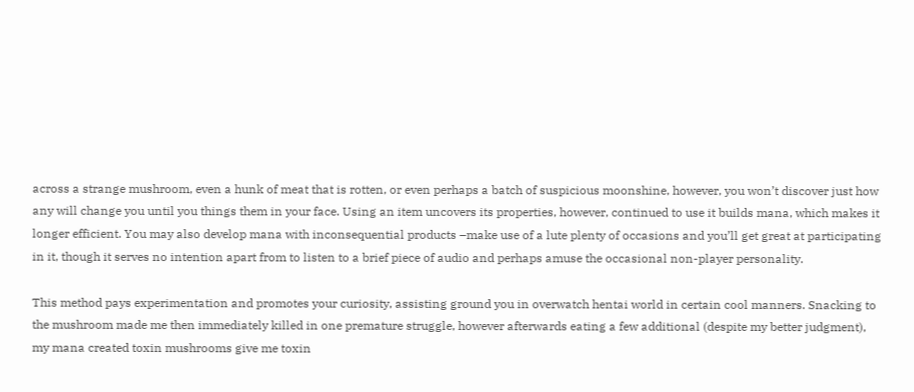across a strange mushroom, even a hunk of meat that is rotten, or even perhaps a batch of suspicious moonshine, however, you won’t discover just how any will change you until you things them in your face. Using an item uncovers its properties, however, continued to use it builds mana, which makes it longer efficient. You may also develop mana with inconsequential products –make use of a lute plenty of occasions and you’ll get great at participating in it, though it serves no intention apart from to listen to a brief piece of audio and perhaps amuse the occasional non-player personality.

This method pays experimentation and promotes your curiosity, assisting ground you in overwatch hentai world in certain cool manners. Snacking to the mushroom made me then immediately killed in one premature struggle, however afterwards eating a few additional (despite my better judgment), my mana created toxin mushrooms give me toxin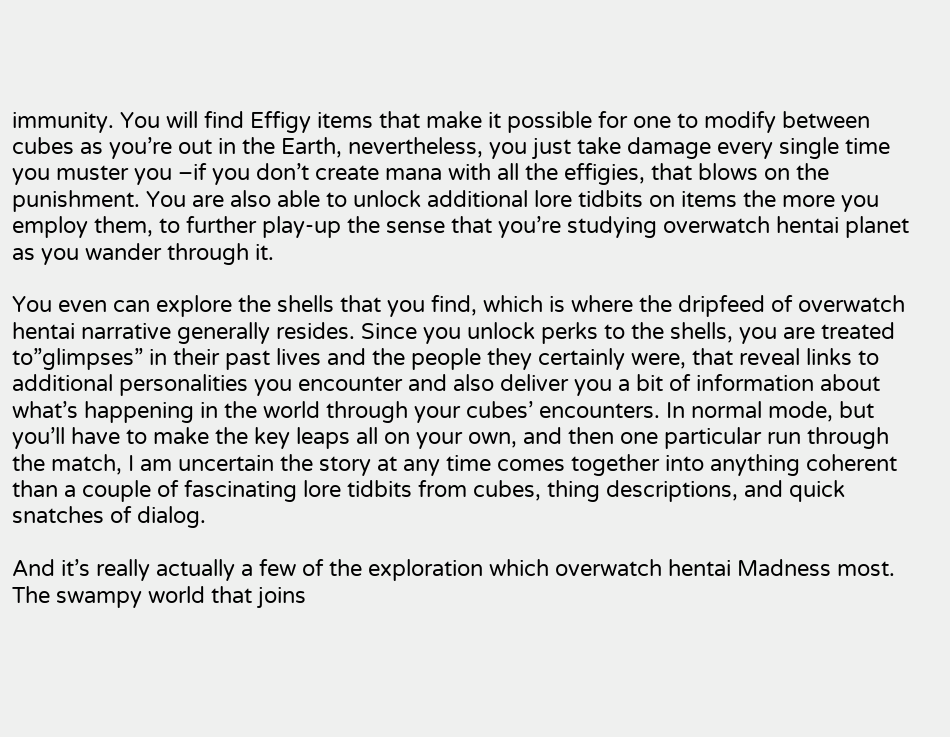immunity. You will find Effigy items that make it possible for one to modify between cubes as you’re out in the Earth, nevertheless, you just take damage every single time you muster you –if you don’t create mana with all the effigies, that blows on the punishment. You are also able to unlock additional lore tidbits on items the more you employ them, to further play-up the sense that you’re studying overwatch hentai planet as you wander through it.

You even can explore the shells that you find, which is where the dripfeed of overwatch hentai narrative generally resides. Since you unlock perks to the shells, you are treated to”glimpses” in their past lives and the people they certainly were, that reveal links to additional personalities you encounter and also deliver you a bit of information about what’s happening in the world through your cubes’ encounters. In normal mode, but you’ll have to make the key leaps all on your own, and then one particular run through the match, I am uncertain the story at any time comes together into anything coherent than a couple of fascinating lore tidbits from cubes, thing descriptions, and quick snatches of dialog.

And it’s really actually a few of the exploration which overwatch hentai Madness most. The swampy world that joins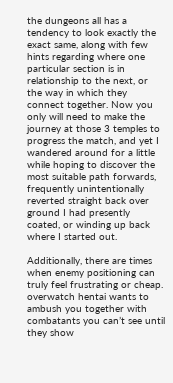the dungeons all has a tendency to look exactly the exact same, along with few hints regarding where one particular section is in relationship to the next, or the way in which they connect together. Now you only will need to make the journey at those 3 temples to progress the match, and yet I wandered around for a little while hoping to discover the most suitable path forwards, frequently unintentionally reverted straight back over ground I had presently coated, or winding up back where I started out.

Additionally, there are times when enemy positioning can truly feel frustrating or cheap. overwatch hentai wants to ambush you together with combatants you can’t see until they show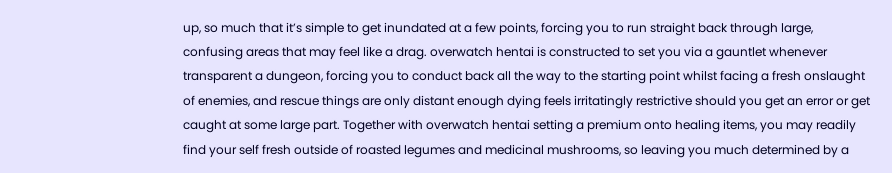up, so much that it’s simple to get inundated at a few points, forcing you to run straight back through large, confusing areas that may feel like a drag. overwatch hentai is constructed to set you via a gauntlet whenever transparent a dungeon, forcing you to conduct back all the way to the starting point whilst facing a fresh onslaught of enemies, and rescue things are only distant enough dying feels irritatingly restrictive should you get an error or get caught at some large part. Together with overwatch hentai setting a premium onto healing items, you may readily find your self fresh outside of roasted legumes and medicinal mushrooms, so leaving you much determined by a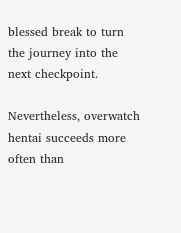blessed break to turn the journey into the next checkpoint.

Nevertheless, overwatch hentai succeeds more often than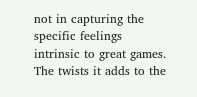not in capturing the specific feelings intrinsic to great games. The twists it adds to the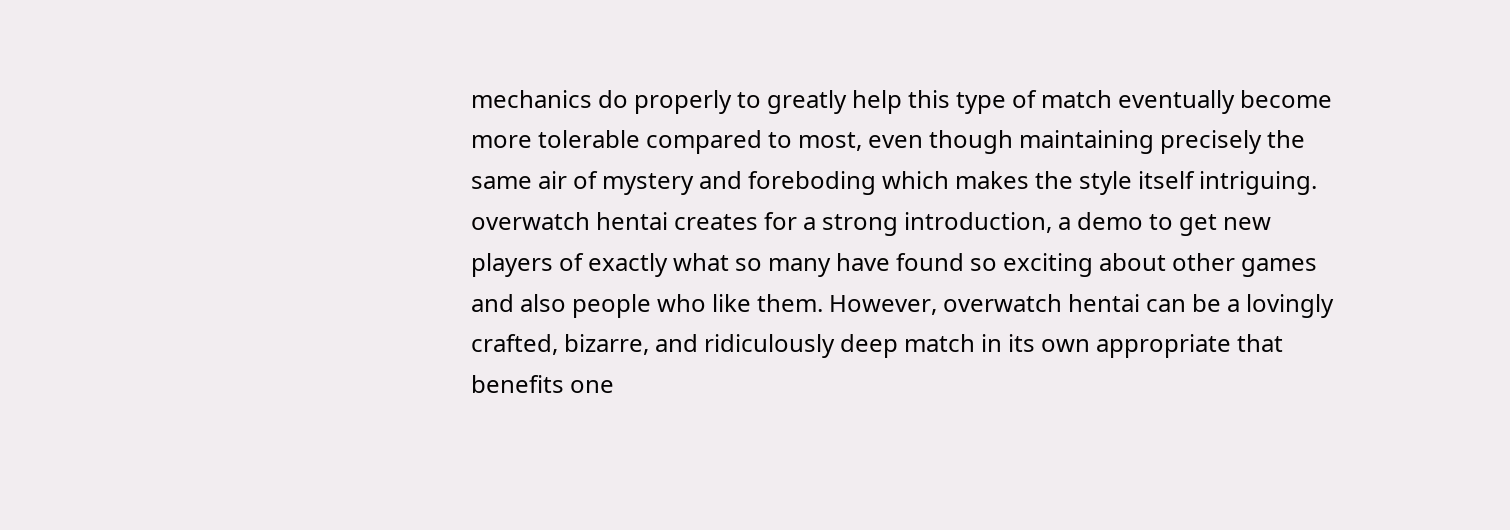mechanics do properly to greatly help this type of match eventually become more tolerable compared to most, even though maintaining precisely the same air of mystery and foreboding which makes the style itself intriguing. overwatch hentai creates for a strong introduction, a demo to get new players of exactly what so many have found so exciting about other games and also people who like them. However, overwatch hentai can be a lovingly crafted, bizarre, and ridiculously deep match in its own appropriate that benefits one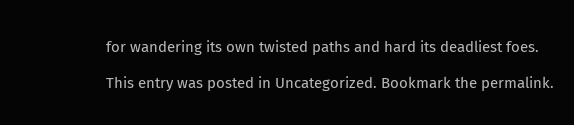for wandering its own twisted paths and hard its deadliest foes.

This entry was posted in Uncategorized. Bookmark the permalink.